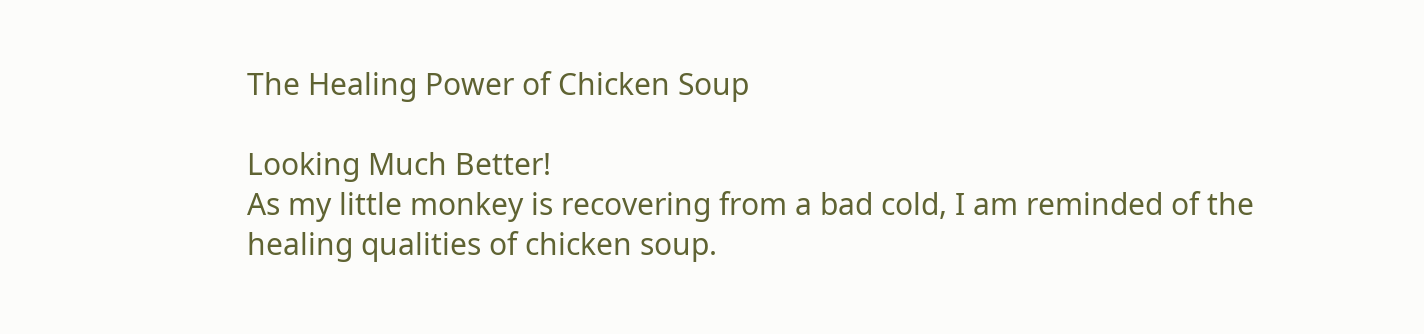The Healing Power of Chicken Soup

Looking Much Better!
As my little monkey is recovering from a bad cold, I am reminded of the healing qualities of chicken soup.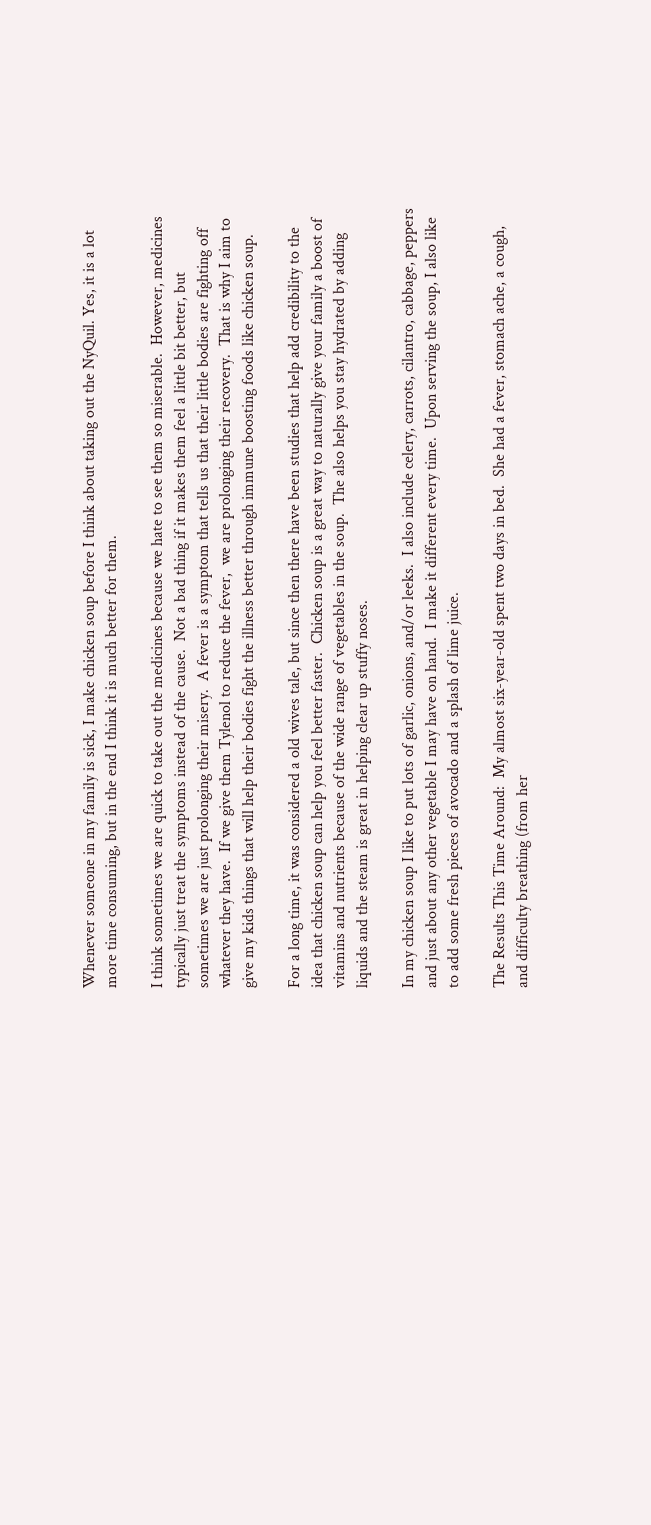Whenever someone in my family is sick, I make chicken soup before I think about taking out the NyQuil. Yes, it is a lot more time consuming, but in the end I think it is much better for them.

I think sometimes we are quick to take out the medicines because we hate to see them so miserable.  However, medicines typically just treat the symptoms instead of the cause.  Not a bad thing if it makes them feel a little bit better, but sometimes we are just prolonging their misery.  A fever is a symptom that tells us that their little bodies are fighting off whatever they have.  If we give them Tylenol to reduce the fever,  we are prolonging their recovery.  That is why I aim to give my kids things that will help their bodies fight the illness better through immune boosting foods like chicken soup.

For a long time, it was considered a old wives tale, but since then there have been studies that help add credibility to the idea that chicken soup can help you feel better faster.  Chicken soup is a great way to naturally give your family a boost of vitamins and nutrients because of the wide range of vegetables in the soup.  The also helps you stay hydrated by adding liquids and the steam is great in helping clear up stuffy noses.

In my chicken soup I like to put lots of garlic, onions, and/or leeks.  I also include celery, carrots, cilantro, cabbage, peppers and just about any other vegetable I may have on hand.  I make it different every time.  Upon serving the soup, I also like to add some fresh pieces of avocado and a splash of lime juice.

The Results This Time Around:  My almost six-year-old spent two days in bed.  She had a fever, stomach ache, a cough, and difficulty breathing (from her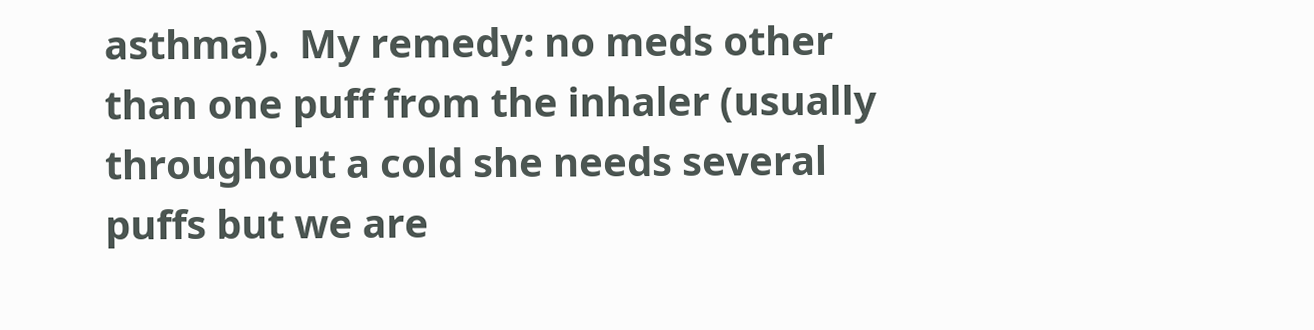asthma).  My remedy: no meds other than one puff from the inhaler (usually throughout a cold she needs several puffs but we are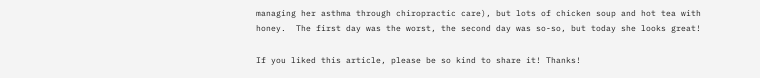managing her asthma through chiropractic care), but lots of chicken soup and hot tea with honey.  The first day was the worst, the second day was so-so, but today she looks great!

If you liked this article, please be so kind to share it! Thanks!